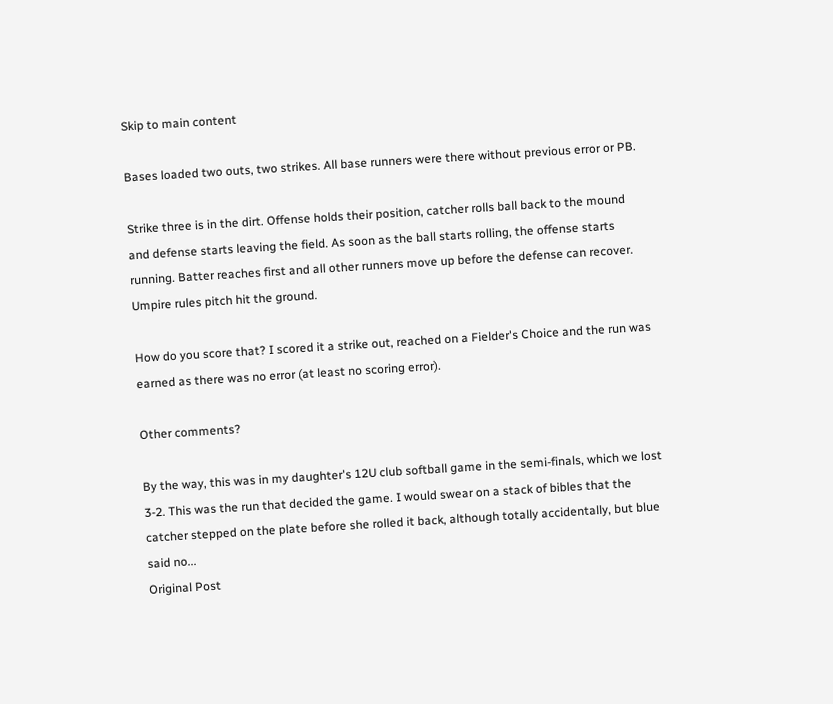Skip to main content

Bases loaded two outs, two strikes. All base runners were there without previous error or PB.

Strike three is in the dirt. Offense holds their position, catcher rolls ball back to the mound and defense starts leaving the field. As soon as the ball starts rolling, the offense starts running. Batter reaches first and all other runners move up before the defense can recover. Umpire rules pitch hit the ground.

How do you score that? I scored it a strike out, reached on a Fielder's Choice and the run was earned as there was no error (at least no scoring error).

Other comments?

By the way, this was in my daughter's 12U club softball game in the semi-finals, which we lost 3-2. This was the run that decided the game. I would swear on a stack of bibles that the catcher stepped on the plate before she rolled it back, although totally accidentally, but blue said no...
Original Post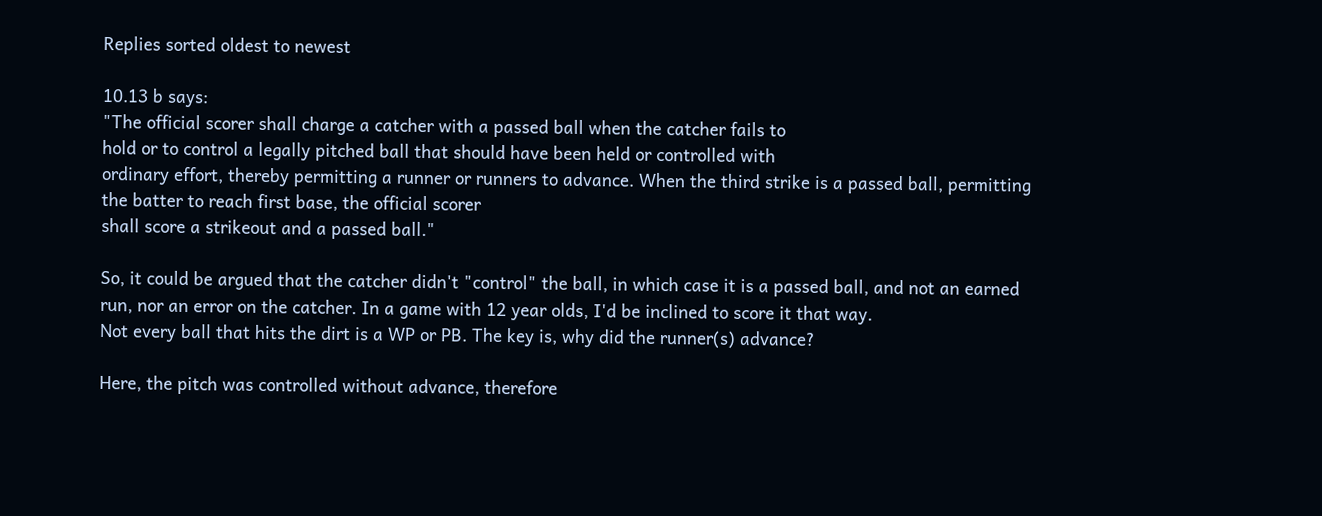Replies sorted oldest to newest

10.13 b says:
"The official scorer shall charge a catcher with a passed ball when the catcher fails to
hold or to control a legally pitched ball that should have been held or controlled with
ordinary effort, thereby permitting a runner or runners to advance. When the third strike is a passed ball, permitting the batter to reach first base, the official scorer
shall score a strikeout and a passed ball."

So, it could be argued that the catcher didn't "control" the ball, in which case it is a passed ball, and not an earned run, nor an error on the catcher. In a game with 12 year olds, I'd be inclined to score it that way.
Not every ball that hits the dirt is a WP or PB. The key is, why did the runner(s) advance?

Here, the pitch was controlled without advance, therefore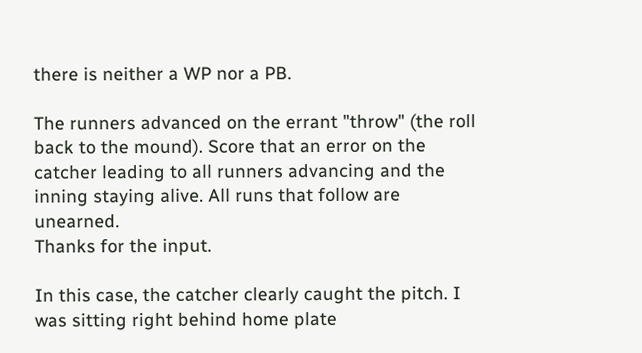there is neither a WP nor a PB.

The runners advanced on the errant "throw" (the roll back to the mound). Score that an error on the catcher leading to all runners advancing and the inning staying alive. All runs that follow are unearned.
Thanks for the input.

In this case, the catcher clearly caught the pitch. I was sitting right behind home plate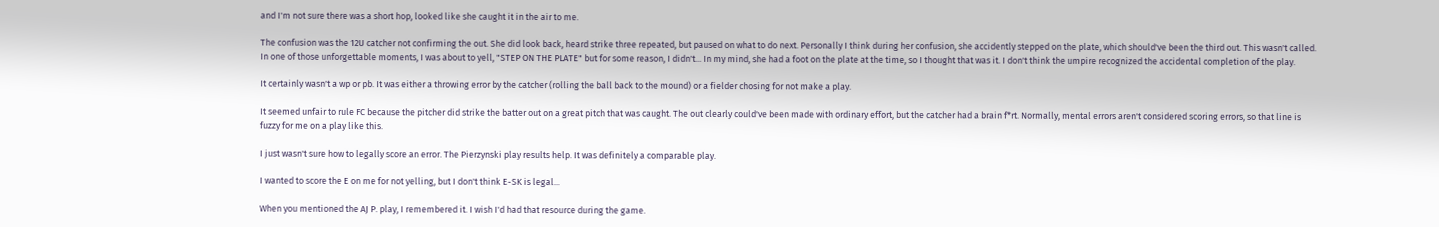and I'm not sure there was a short hop, looked like she caught it in the air to me.

The confusion was the 12U catcher not confirming the out. She did look back, heard strike three repeated, but paused on what to do next. Personally I think during her confusion, she accidently stepped on the plate, which should've been the third out. This wasn't called. In one of those unforgettable moments, I was about to yell, "STEP ON THE PLATE" but for some reason, I didn't... In my mind, she had a foot on the plate at the time, so I thought that was it. I don't think the umpire recognized the accidental completion of the play.

It certainly wasn't a wp or pb. It was either a throwing error by the catcher (rolling the ball back to the mound) or a fielder chosing for not make a play.

It seemed unfair to rule FC because the pitcher did strike the batter out on a great pitch that was caught. The out clearly could've been made with ordinary effort, but the catcher had a brain f*rt. Normally, mental errors aren't considered scoring errors, so that line is fuzzy for me on a play like this.

I just wasn't sure how to legally score an error. The Pierzynski play results help. It was definitely a comparable play.

I wanted to score the E on me for not yelling, but I don't think E-SK is legal...

When you mentioned the AJ P. play, I remembered it. I wish I'd had that resource during the game.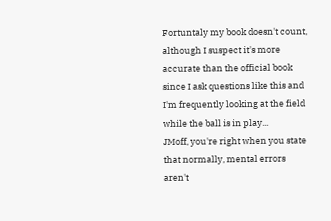Fortuntaly my book doesn't count, although I suspect it's more accurate than the official book since I ask questions like this and I'm frequently looking at the field while the ball is in play...
JMoff, you're right when you state that normally, mental errors aren't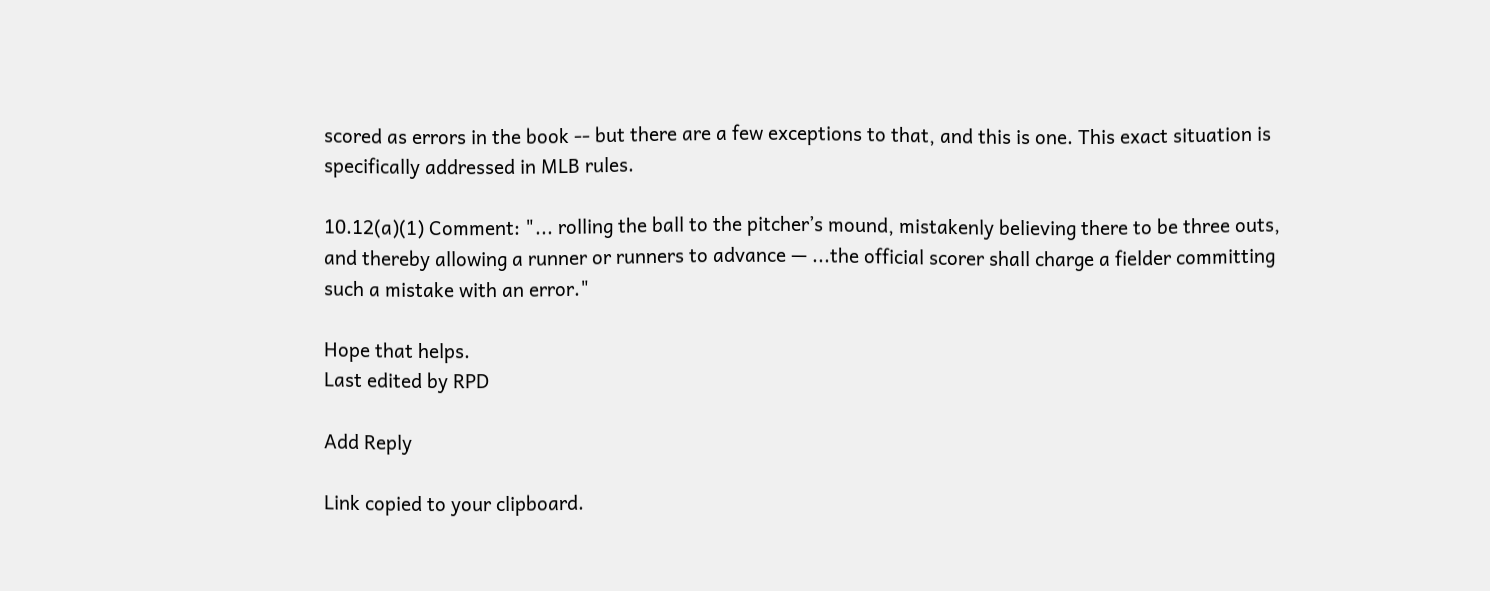scored as errors in the book -- but there are a few exceptions to that, and this is one. This exact situation is specifically addressed in MLB rules.

10.12(a)(1) Comment: "... rolling the ball to the pitcher’s mound, mistakenly believing there to be three outs, and thereby allowing a runner or runners to advance — ...the official scorer shall charge a fielder committing such a mistake with an error."

Hope that helps.
Last edited by RPD

Add Reply

Link copied to your clipboard.